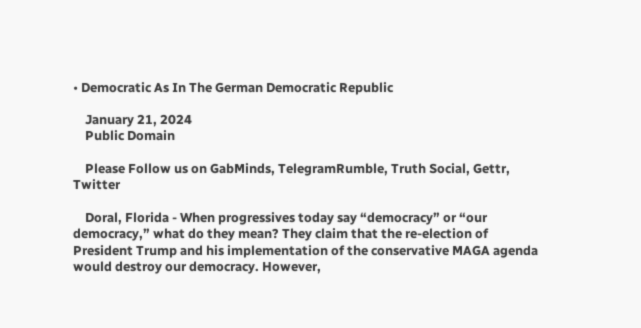• Democratic As In The German Democratic Republic

    January 21, 2024
    Public Domain

    Please Follow us on GabMinds, TelegramRumble, Truth Social, Gettr, Twitter

    Doral, Florida - When progressives today say “democracy” or “our democracy,” what do they mean? They claim that the re-election of President Trump and his implementation of the conservative MAGA agenda would destroy our democracy. However,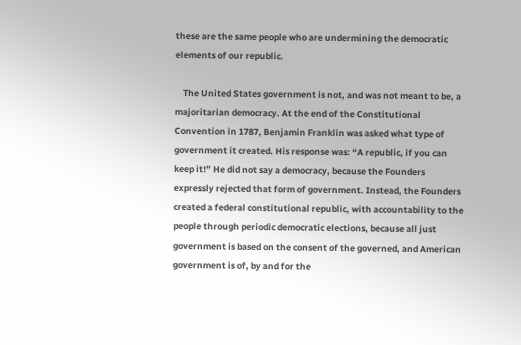these are the same people who are undermining the democratic elements of our republic.

    The United States government is not, and was not meant to be, a majoritarian democracy. At the end of the Constitutional Convention in 1787, Benjamin Franklin was asked what type of government it created. His response was: “A republic, if you can keep it!” He did not say a democracy, because the Founders expressly rejected that form of government. Instead, the Founders created a federal constitutional republic, with accountability to the people through periodic democratic elections, because all just government is based on the consent of the governed, and American government is of, by and for the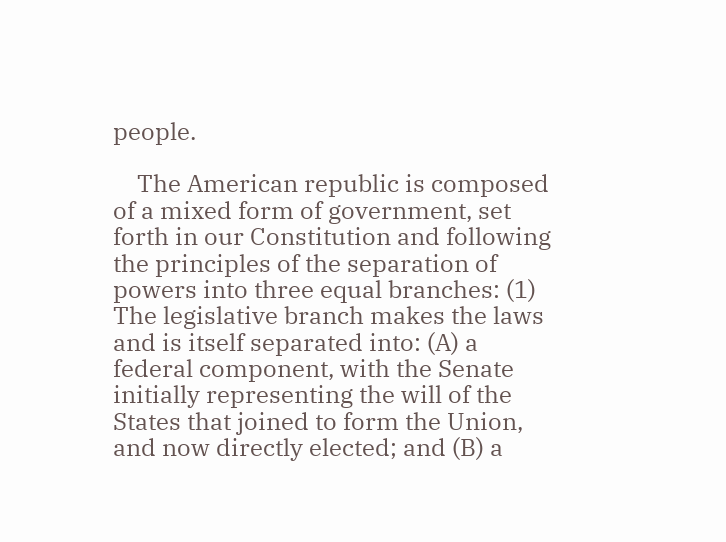people.

    The American republic is composed of a mixed form of government, set forth in our Constitution and following the principles of the separation of powers into three equal branches: (1) The legislative branch makes the laws and is itself separated into: (A) a federal component, with the Senate initially representing the will of the States that joined to form the Union, and now directly elected; and (B) a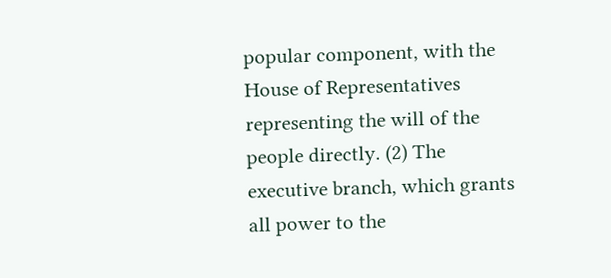popular component, with the House of Representatives representing the will of the people directly. (2) The executive branch, which grants all power to the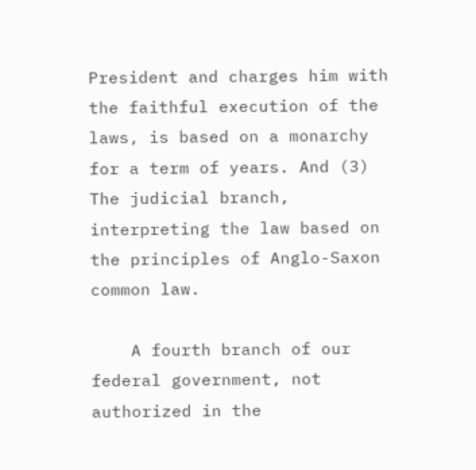President and charges him with the faithful execution of the laws, is based on a monarchy for a term of years. And (3) The judicial branch, interpreting the law based on the principles of Anglo-Saxon common law.

    A fourth branch of our federal government, not authorized in the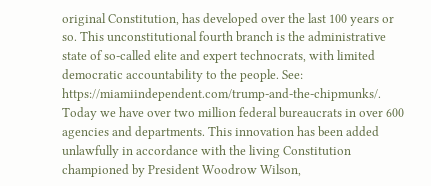original Constitution, has developed over the last 100 years or so. This unconstitutional fourth branch is the administrative state of so-called elite and expert technocrats, with limited democratic accountability to the people. See: https://miamiindependent.com/trump-and-the-chipmunks/. Today we have over two million federal bureaucrats in over 600 agencies and departments. This innovation has been added unlawfully in accordance with the living Constitution championed by President Woodrow Wilson,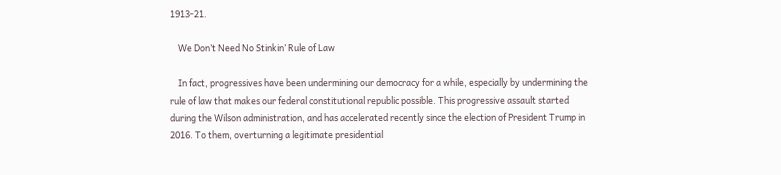1913-21.

    We Don’t Need No Stinkin’ Rule of Law

    In fact, progressives have been undermining our democracy for a while, especially by undermining the rule of law that makes our federal constitutional republic possible. This progressive assault started during the Wilson administration, and has accelerated recently since the election of President Trump in 2016. To them, overturning a legitimate presidential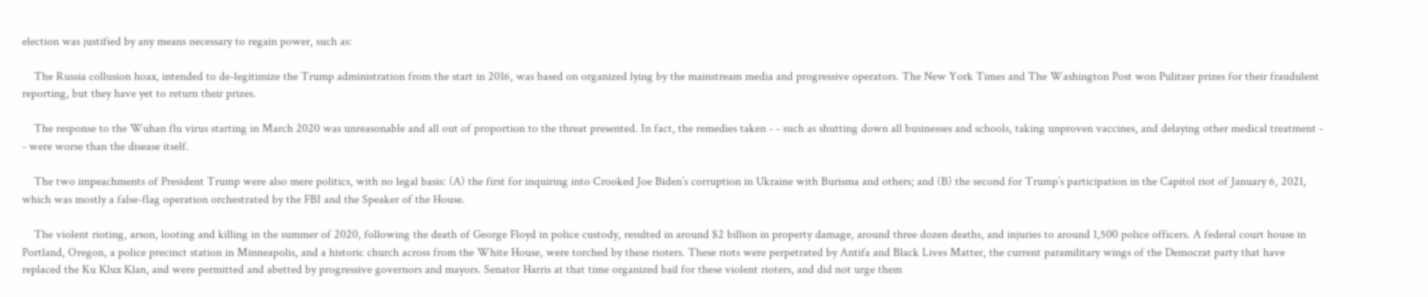election was justified by any means necessary to regain power, such as:

    The Russia collusion hoax, intended to de-legitimize the Trump administration from the start in 2016, was based on organized lying by the mainstream media and progressive operators. The New York Times and The Washington Post won Pulitzer prizes for their fraudulent reporting, but they have yet to return their prizes.

    The response to the Wuhan flu virus starting in March 2020 was unreasonable and all out of proportion to the threat presented. In fact, the remedies taken - - such as shutting down all businesses and schools, taking unproven vaccines, and delaying other medical treatment - - were worse than the disease itself.

    The two impeachments of President Trump were also mere politics, with no legal basis: (A) the first for inquiring into Crooked Joe Biden’s corruption in Ukraine with Burisma and others; and (B) the second for Trump’s participation in the Capitol riot of January 6, 2021, which was mostly a false-flag operation orchestrated by the FBI and the Speaker of the House.

    The violent rioting, arson, looting and killing in the summer of 2020, following the death of George Floyd in police custody, resulted in around $2 billion in property damage, around three dozen deaths, and injuries to around 1,500 police officers. A federal court house in Portland, Oregon, a police precinct station in Minneapolis, and a historic church across from the White House, were torched by these rioters. These riots were perpetrated by Antifa and Black Lives Matter, the current paramilitary wings of the Democrat party that have replaced the Ku Klux Klan, and were permitted and abetted by progressive governors and mayors. Senator Harris at that time organized bail for these violent rioters, and did not urge them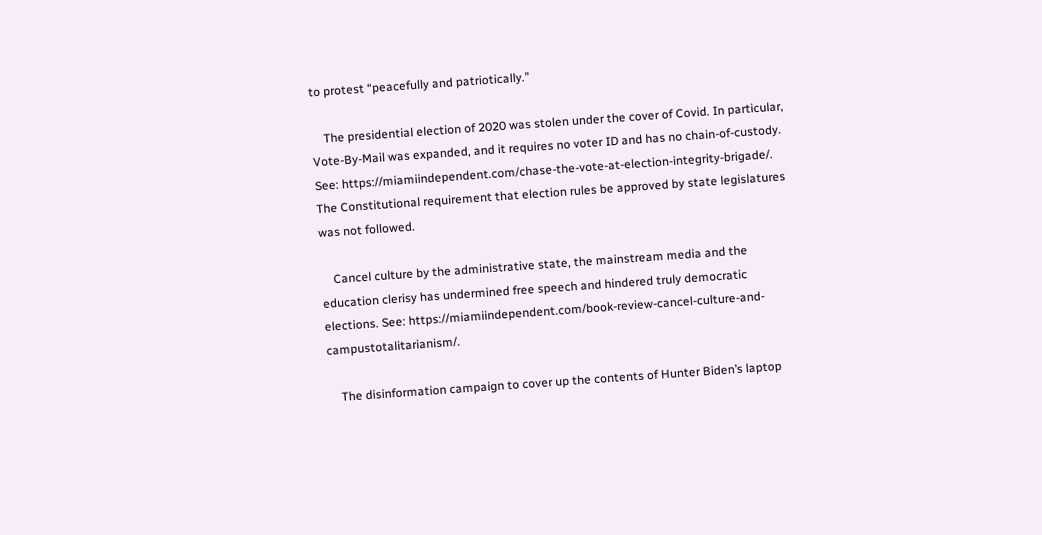to protest “peacefully and patriotically.”

    The presidential election of 2020 was stolen under the cover of Covid. In particular, Vote-By-Mail was expanded, and it requires no voter ID and has no chain-of-custody. See: https://miamiindependent.com/chase-the-vote-at-election-integrity-brigade/. The Constitutional requirement that election rules be approved by state legislatures was not followed.

    Cancel culture by the administrative state, the mainstream media and the education clerisy has undermined free speech and hindered truly democratic elections. See: https://miamiindependent.com/book-review-cancel-culture-and-campustotalitarianism/.

    The disinformation campaign to cover up the contents of Hunter Biden’s laptop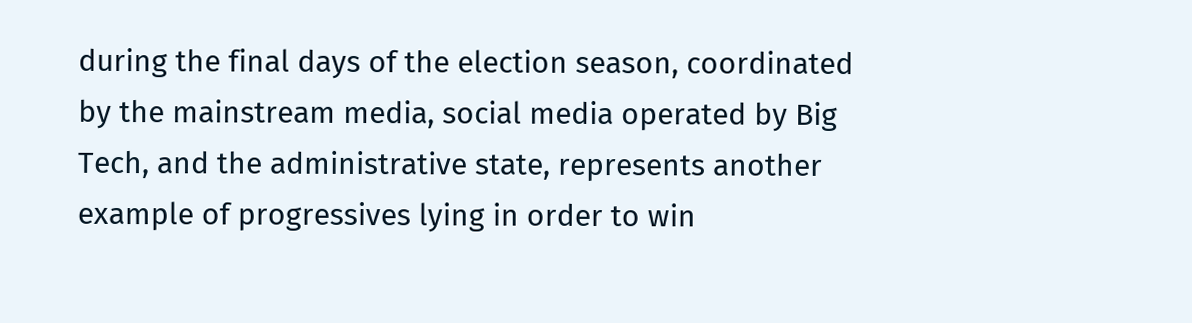during the final days of the election season, coordinated by the mainstream media, social media operated by Big Tech, and the administrative state, represents another example of progressives lying in order to win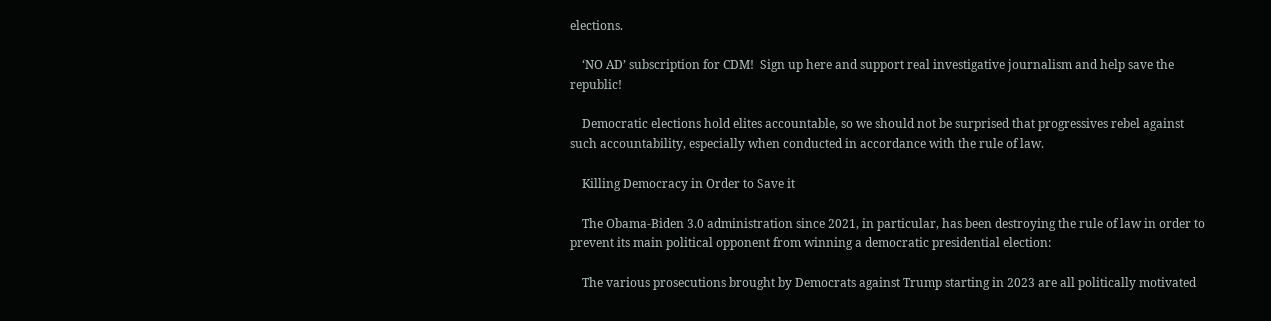elections.

    ‘NO AD’ subscription for CDM!  Sign up here and support real investigative journalism and help save the republic!

    Democratic elections hold elites accountable, so we should not be surprised that progressives rebel against such accountability, especially when conducted in accordance with the rule of law.

    Killing Democracy in Order to Save it

    The Obama-Biden 3.0 administration since 2021, in particular, has been destroying the rule of law in order to prevent its main political opponent from winning a democratic presidential election:

    The various prosecutions brought by Democrats against Trump starting in 2023 are all politically motivated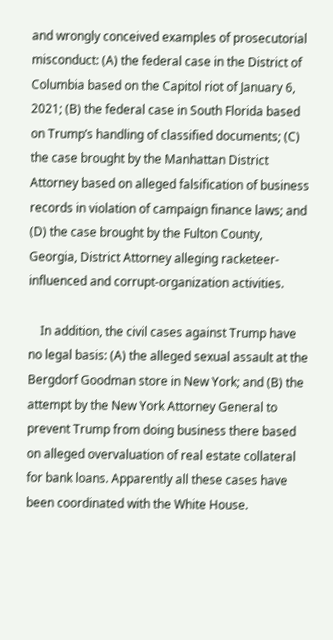and wrongly conceived examples of prosecutorial misconduct: (A) the federal case in the District of Columbia based on the Capitol riot of January 6, 2021; (B) the federal case in South Florida based on Trump’s handling of classified documents; (C) the case brought by the Manhattan District Attorney based on alleged falsification of business records in violation of campaign finance laws; and (D) the case brought by the Fulton County, Georgia, District Attorney alleging racketeer-influenced and corrupt-organization activities.

    In addition, the civil cases against Trump have no legal basis: (A) the alleged sexual assault at the Bergdorf Goodman store in New York; and (B) the attempt by the New York Attorney General to prevent Trump from doing business there based on alleged overvaluation of real estate collateral for bank loans. Apparently all these cases have been coordinated with the White House.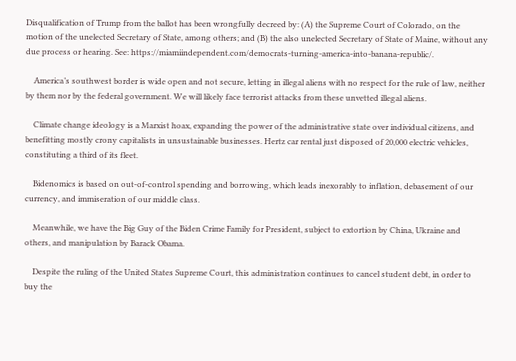Disqualification of Trump from the ballot has been wrongfully decreed by: (A) the Supreme Court of Colorado, on the motion of the unelected Secretary of State, among others; and (B) the also unelected Secretary of State of Maine, without any due process or hearing. See: https://miamiindependent.com/democrats-turning-america-into-banana-republic/.

    America’s southwest border is wide open and not secure, letting in illegal aliens with no respect for the rule of law, neither by them nor by the federal government. We will likely face terrorist attacks from these unvetted illegal aliens.

    Climate change ideology is a Marxist hoax, expanding the power of the administrative state over individual citizens, and benefitting mostly crony capitalists in unsustainable businesses. Hertz car rental just disposed of 20,000 electric vehicles, constituting a third of its fleet.

    Bidenomics is based on out-of-control spending and borrowing, which leads inexorably to inflation, debasement of our currency, and immiseration of our middle class.

    Meanwhile, we have the Big Guy of the Biden Crime Family for President, subject to extortion by China, Ukraine and others, and manipulation by Barack Obama.

    Despite the ruling of the United States Supreme Court, this administration continues to cancel student debt, in order to buy the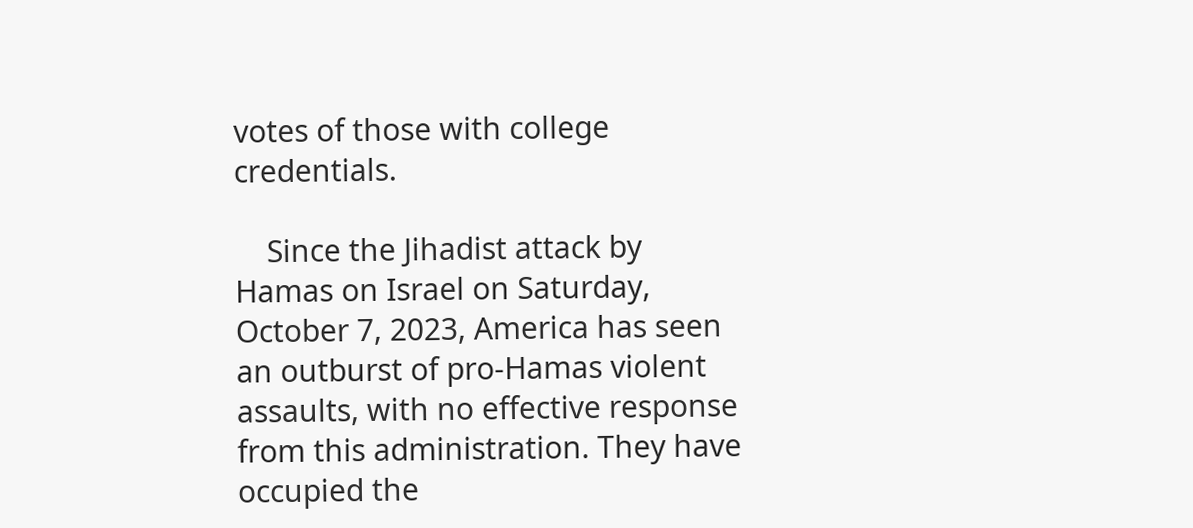votes of those with college credentials.

    Since the Jihadist attack by Hamas on Israel on Saturday, October 7, 2023, America has seen an outburst of pro-Hamas violent assaults, with no effective response from this administration. They have occupied the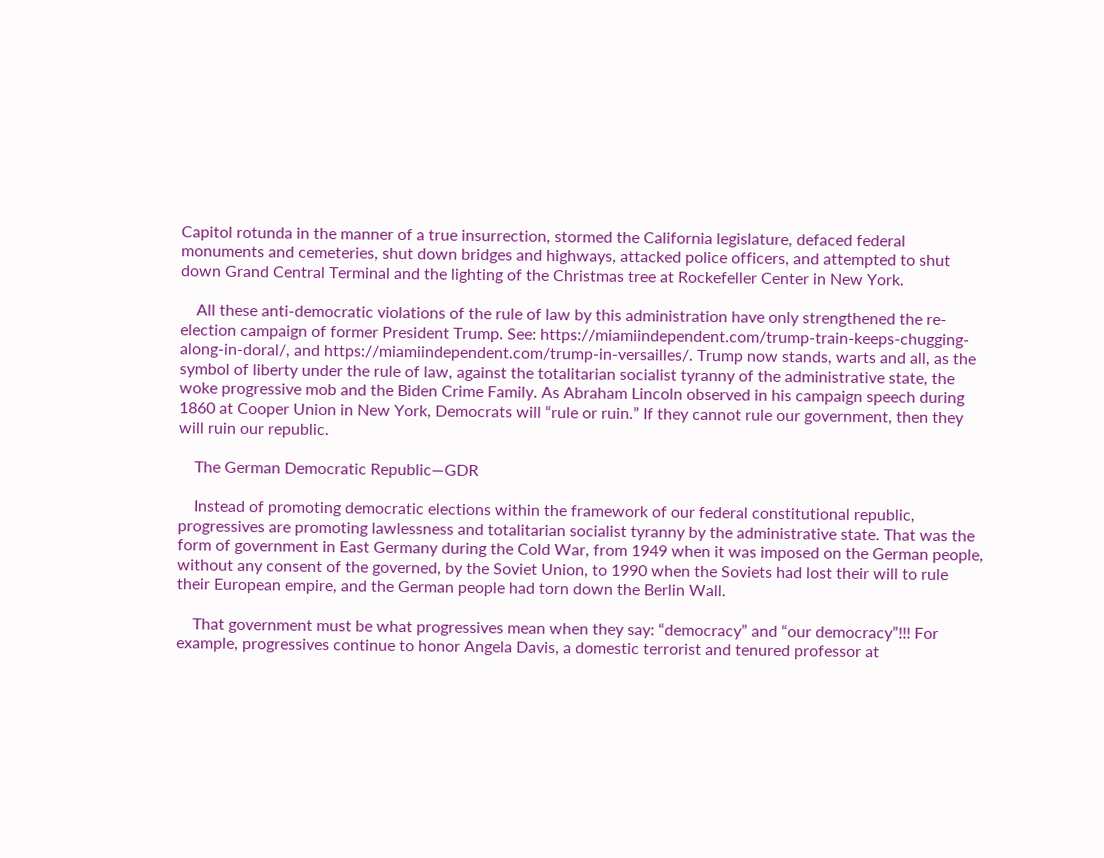Capitol rotunda in the manner of a true insurrection, stormed the California legislature, defaced federal monuments and cemeteries, shut down bridges and highways, attacked police officers, and attempted to shut down Grand Central Terminal and the lighting of the Christmas tree at Rockefeller Center in New York.

    All these anti-democratic violations of the rule of law by this administration have only strengthened the re-election campaign of former President Trump. See: https://miamiindependent.com/trump-train-keeps-chugging-along-in-doral/, and https://miamiindependent.com/trump-in-versailles/. Trump now stands, warts and all, as the symbol of liberty under the rule of law, against the totalitarian socialist tyranny of the administrative state, the woke progressive mob and the Biden Crime Family. As Abraham Lincoln observed in his campaign speech during 1860 at Cooper Union in New York, Democrats will “rule or ruin.” If they cannot rule our government, then they will ruin our republic.

    The German Democratic Republic—GDR

    Instead of promoting democratic elections within the framework of our federal constitutional republic, progressives are promoting lawlessness and totalitarian socialist tyranny by the administrative state. That was the form of government in East Germany during the Cold War, from 1949 when it was imposed on the German people, without any consent of the governed, by the Soviet Union, to 1990 when the Soviets had lost their will to rule their European empire, and the German people had torn down the Berlin Wall.

    That government must be what progressives mean when they say: “democracy” and “our democracy”!!! For example, progressives continue to honor Angela Davis, a domestic terrorist and tenured professor at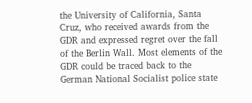the University of California, Santa Cruz, who received awards from the GDR and expressed regret over the fall of the Berlin Wall. Most elements of the GDR could be traced back to the German National Socialist police state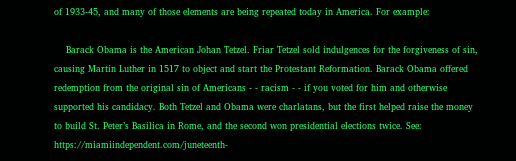of 1933-45, and many of those elements are being repeated today in America. For example:

    Barack Obama is the American Johan Tetzel. Friar Tetzel sold indulgences for the forgiveness of sin, causing Martin Luther in 1517 to object and start the Protestant Reformation. Barack Obama offered redemption from the original sin of Americans - - racism - - if you voted for him and otherwise supported his candidacy. Both Tetzel and Obama were charlatans, but the first helped raise the money to build St. Peter’s Basilica in Rome, and the second won presidential elections twice. See: https://miamiindependent.com/juneteenth-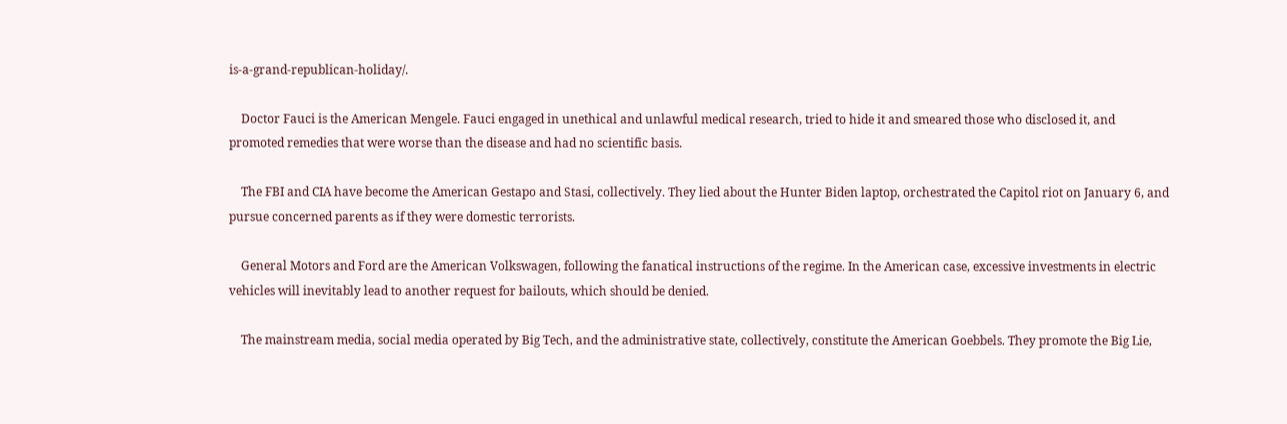is-a-grand-republican-holiday/.

    Doctor Fauci is the American Mengele. Fauci engaged in unethical and unlawful medical research, tried to hide it and smeared those who disclosed it, and promoted remedies that were worse than the disease and had no scientific basis.

    The FBI and CIA have become the American Gestapo and Stasi, collectively. They lied about the Hunter Biden laptop, orchestrated the Capitol riot on January 6, and pursue concerned parents as if they were domestic terrorists.

    General Motors and Ford are the American Volkswagen, following the fanatical instructions of the regime. In the American case, excessive investments in electric vehicles will inevitably lead to another request for bailouts, which should be denied.

    The mainstream media, social media operated by Big Tech, and the administrative state, collectively, constitute the American Goebbels. They promote the Big Lie,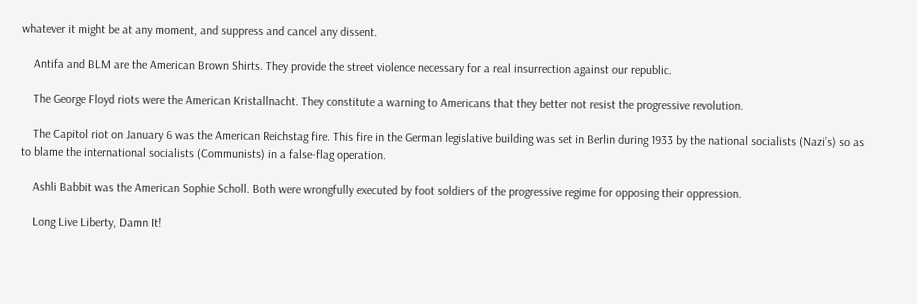whatever it might be at any moment, and suppress and cancel any dissent.

    Antifa and BLM are the American Brown Shirts. They provide the street violence necessary for a real insurrection against our republic.

    The George Floyd riots were the American Kristallnacht. They constitute a warning to Americans that they better not resist the progressive revolution.

    The Capitol riot on January 6 was the American Reichstag fire. This fire in the German legislative building was set in Berlin during 1933 by the national socialists (Nazi’s) so as to blame the international socialists (Communists) in a false-flag operation.

    Ashli Babbit was the American Sophie Scholl. Both were wrongfully executed by foot soldiers of the progressive regime for opposing their oppression.

    Long Live Liberty, Damn It!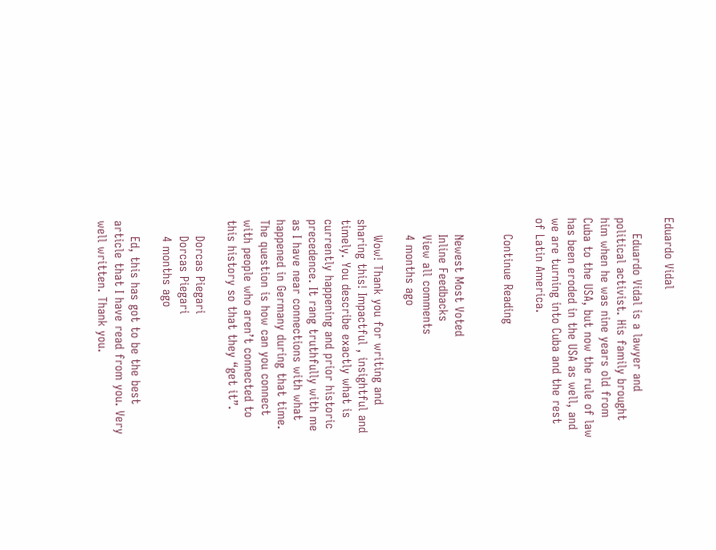Eduardo Vidal

    Eduardo Vidal is a lawyer and political activist. His family brought him when he was nine years old from Cuba to the USA, but now the rule of law has been eroded in the USA as well, and we are turning into Cuba and the rest of Latin America.

    Continue Reading


    Newest Most Voted
    Inline Feedbacks
    View all comments
    4 months ago

    Wow! Thank you for writing and sharing this! Impactful , insightful and timely. You describe exactly what is currently happening and prior historic precedence. It rang truthfully with me as I have near connections with what happened in Germany during that time. The question is how can you connect with people who aren’t connected to this history so that they “get it”.

    Dorcas Piegari
    Dorcas Piegari
    4 months ago

    Ed, this has got to be the best article that I have read from you. Very well written. Thank you.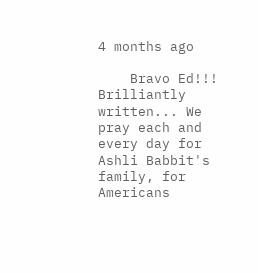4 months ago

    Bravo Ed!!! Brilliantly written... We pray each and every day for Ashli Babbit's family, for Americans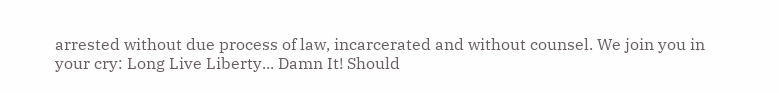arrested without due process of law, incarcerated and without counsel. We join you in your cry: Long Live Liberty... Damn It! Should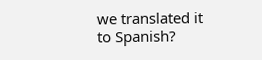we translated it to Spanish?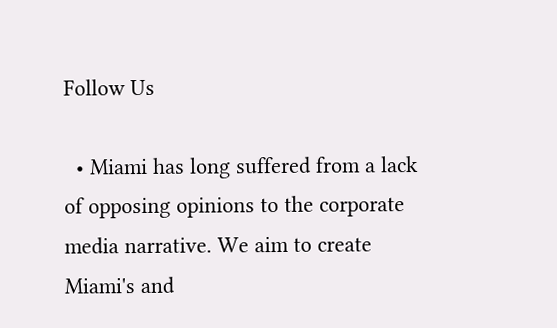Follow Us

  • Miami has long suffered from a lack of opposing opinions to the corporate media narrative. We aim to create Miami's and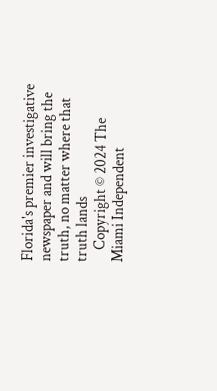Florida's premier investigative newspaper and will bring the truth, no matter where that truth lands
    Copyright © 2024 The Miami Independent